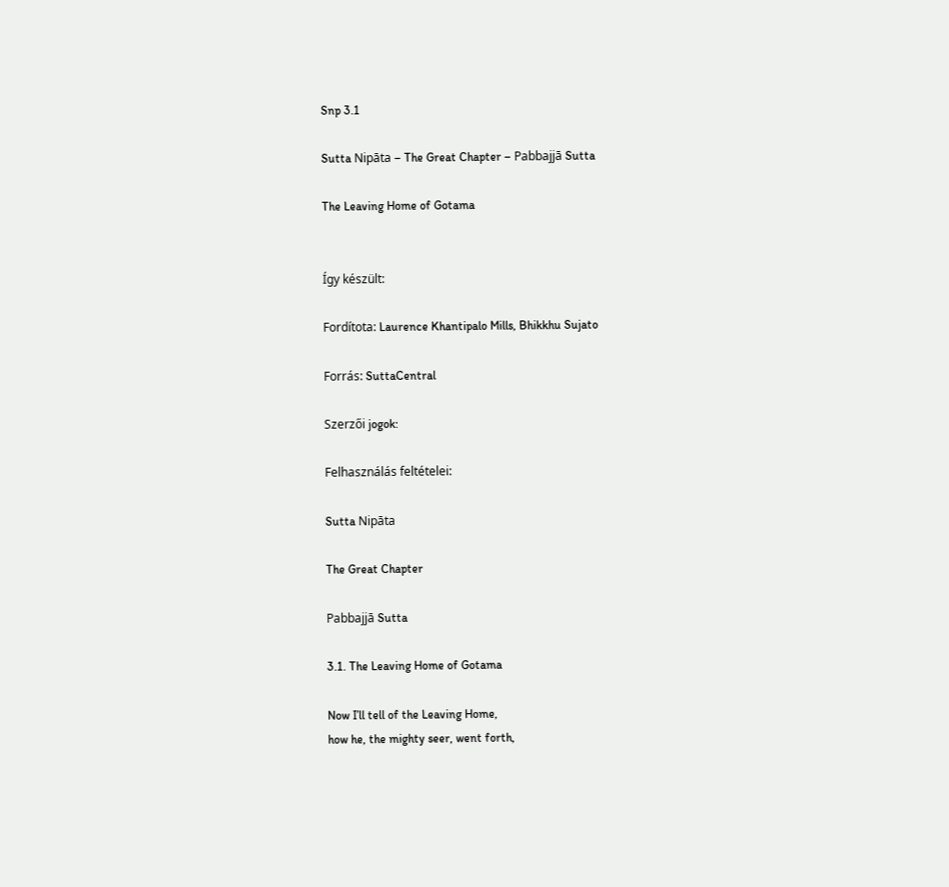Snp 3.1

Sutta Nipāta – The Great Chapter – Pabbajjā Sutta

The Leaving Home of Gotama


Így készült:

Fordítota: Laurence Khantipalo Mills, Bhikkhu Sujato

Forrás: SuttaCentral

Szerzői jogok:

Felhasználás feltételei:

Sutta Nipāta

The Great Chapter

Pabbajjā Sutta

3.1. The Leaving Home of Gotama

Now I’ll tell of the Leaving Home,
how he, the mighty seer, went forth,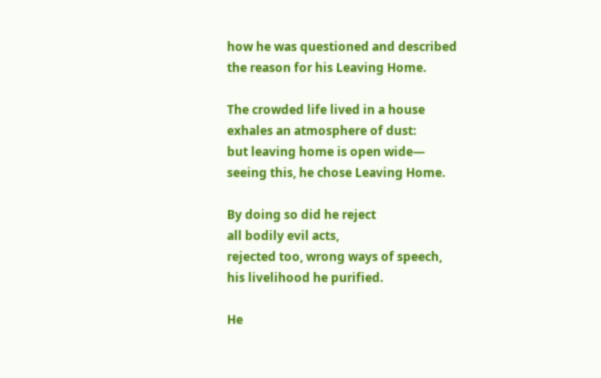how he was questioned and described
the reason for his Leaving Home.

The crowded life lived in a house
exhales an atmosphere of dust:
but leaving home is open wide—
seeing this, he chose Leaving Home.

By doing so did he reject
all bodily evil acts,
rejected too, wrong ways of speech,
his livelihood he purified.

He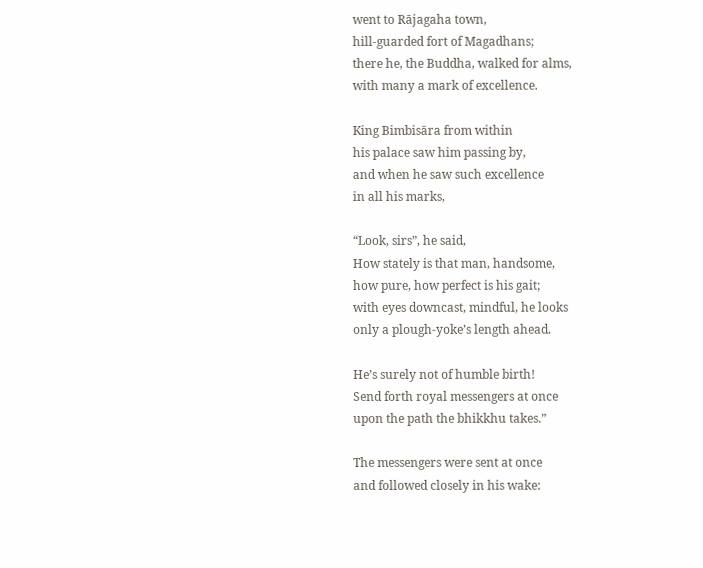went to Rājagaha town,
hill-guarded fort of Magadhans;
there he, the Buddha, walked for alms,
with many a mark of excellence.

King Bimbisāra from within
his palace saw him passing by,
and when he saw such excellence
in all his marks,

“Look, sirs”, he said,
How stately is that man, handsome,
how pure, how perfect is his gait;
with eyes downcast, mindful, he looks
only a plough-yoke’s length ahead.

He’s surely not of humble birth!
Send forth royal messengers at once
upon the path the bhikkhu takes.”

The messengers were sent at once
and followed closely in his wake: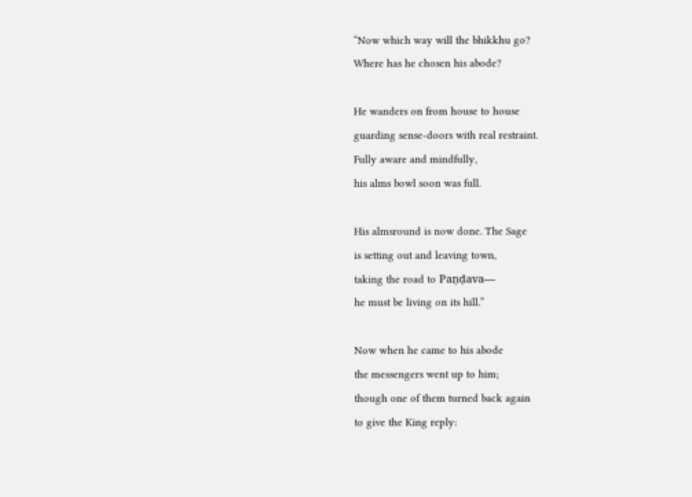“Now which way will the bhikkhu go?
Where has he chosen his abode?

He wanders on from house to house
guarding sense-doors with real restraint.
Fully aware and mindfully,
his alms bowl soon was full.

His almsround is now done. The Sage
is setting out and leaving town,
taking the road to Paṇḍava—
he must be living on its hill.”

Now when he came to his abode
the messengers went up to him;
though one of them turned back again
to give the King reply: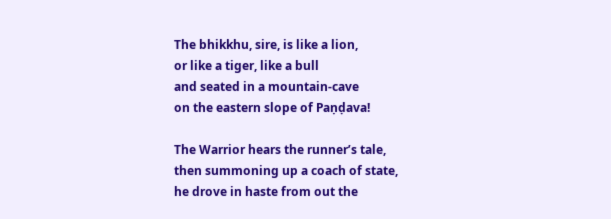The bhikkhu, sire, is like a lion,
or like a tiger, like a bull
and seated in a mountain-cave
on the eastern slope of Paṇḍava!

The Warrior hears the runner’s tale,
then summoning up a coach of state,
he drove in haste from out the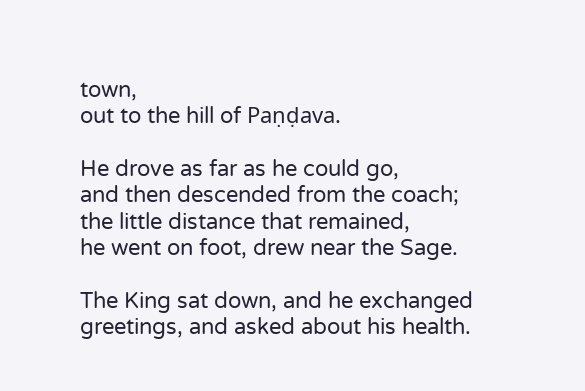town,
out to the hill of Paṇḍava.

He drove as far as he could go,
and then descended from the coach;
the little distance that remained,
he went on foot, drew near the Sage.

The King sat down, and he exchanged
greetings, and asked about his health.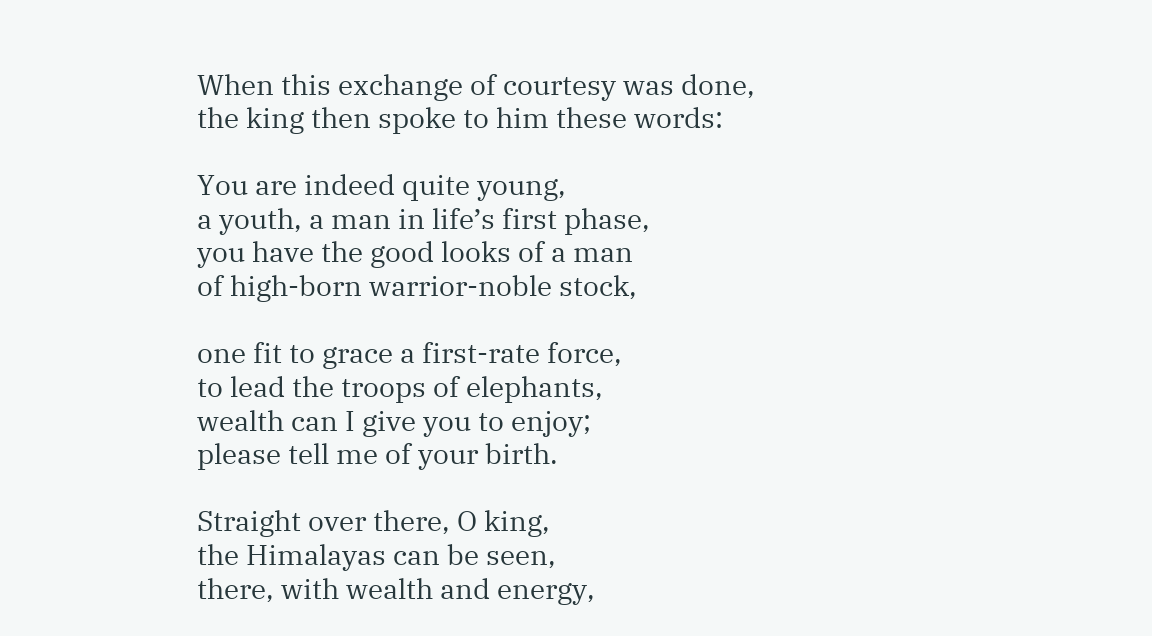When this exchange of courtesy was done,
the king then spoke to him these words:

You are indeed quite young,
a youth, a man in life’s first phase,
you have the good looks of a man
of high-born warrior-noble stock,

one fit to grace a first-rate force,
to lead the troops of elephants,
wealth can I give you to enjoy;
please tell me of your birth.

Straight over there, O king,
the Himalayas can be seen,
there, with wealth and energy,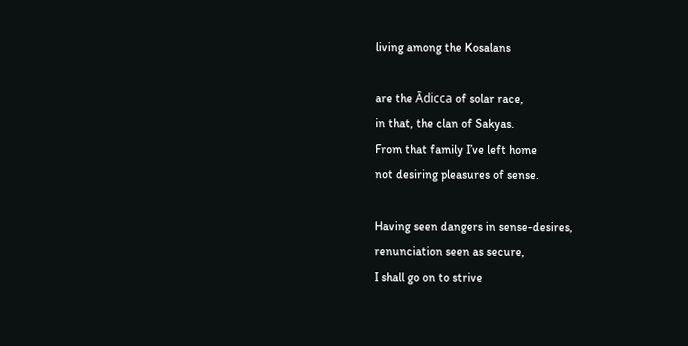living among the Kosalans

are the Ādicca of solar race,
in that, the clan of Sakyas.
From that family I’ve left home
not desiring pleasures of sense.

Having seen dangers in sense-desires,
renunciation seen as secure,
I shall go on to strive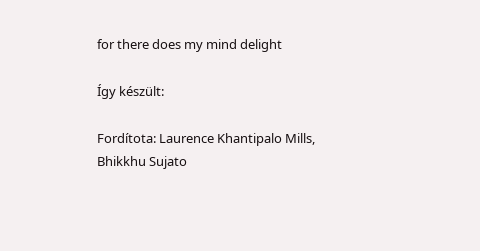for there does my mind delight

Így készült:

Fordítota: Laurence Khantipalo Mills, Bhikkhu Sujato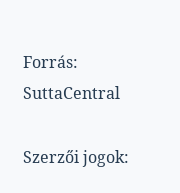Forrás: SuttaCentral

Szerzői jogok: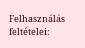Felhasználás feltételei: